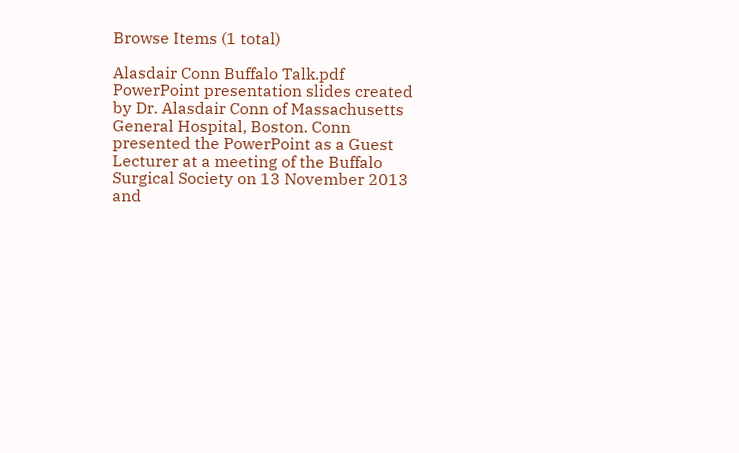Browse Items (1 total)

Alasdair Conn Buffalo Talk.pdf
PowerPoint presentation slides created by Dr. Alasdair Conn of Massachusetts General Hospital, Boston. Conn presented the PowerPoint as a Guest Lecturer at a meeting of the Buffalo Surgical Society on 13 November 2013 and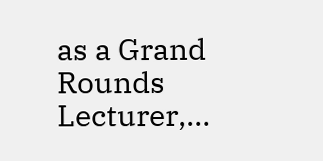as a Grand Rounds Lecturer,…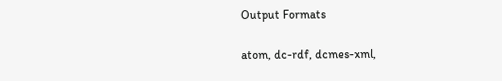Output Formats

atom, dc-rdf, dcmes-xml,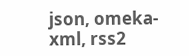json, omeka-xml, rss2